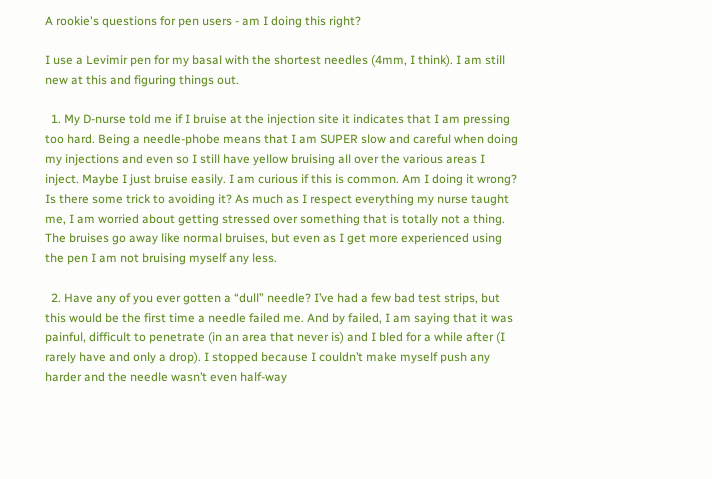A rookie's questions for pen users - am I doing this right?

I use a Levimir pen for my basal with the shortest needles (4mm, I think). I am still new at this and figuring things out.

  1. My D-nurse told me if I bruise at the injection site it indicates that I am pressing too hard. Being a needle-phobe means that I am SUPER slow and careful when doing my injections and even so I still have yellow bruising all over the various areas I inject. Maybe I just bruise easily. I am curious if this is common. Am I doing it wrong? Is there some trick to avoiding it? As much as I respect everything my nurse taught me, I am worried about getting stressed over something that is totally not a thing. The bruises go away like normal bruises, but even as I get more experienced using the pen I am not bruising myself any less.

  2. Have any of you ever gotten a “dull” needle? I’ve had a few bad test strips, but this would be the first time a needle failed me. And by failed, I am saying that it was painful, difficult to penetrate (in an area that never is) and I bled for a while after (I rarely have and only a drop). I stopped because I couldn’t make myself push any harder and the needle wasn’t even half-way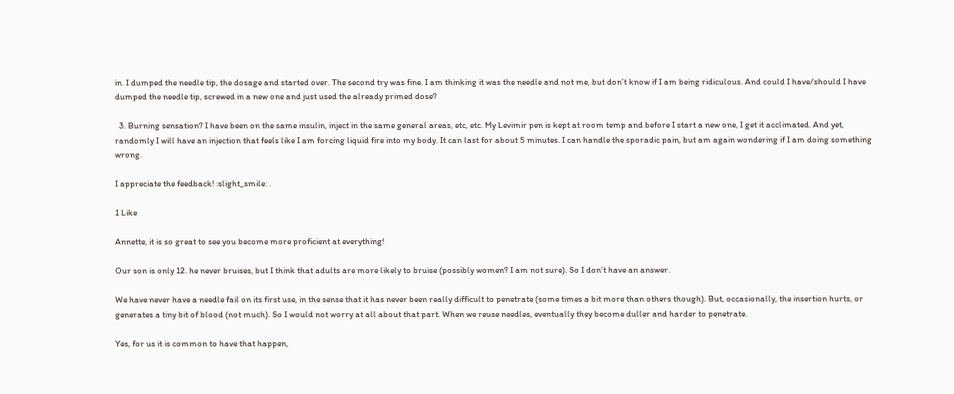in. I dumped the needle tip, the dosage and started over. The second try was fine. I am thinking it was the needle and not me, but don’t know if I am being ridiculous. And could I have/should I have dumped the needle tip, screwed in a new one and just used the already primed dose?

  3. Burning sensation? I have been on the same insulin, inject in the same general areas, etc, etc. My Levimir pen is kept at room temp and before I start a new one, I get it acclimated. And yet, randomly I will have an injection that feels like I am forcing liquid fire into my body. It can last for about 5 minutes. I can handle the sporadic pain, but am again wondering if I am doing something wrong.

I appreciate the feedback! :slight_smile: .

1 Like

Annette, it is so great to see you become more proficient at everything!

Our son is only 12. he never bruises, but I think that adults are more likely to bruise (possibly women? I am not sure). So I don’t have an answer.

We have never have a needle fail on its first use, in the sense that it has never been really difficult to penetrate (some times a bit more than others though). But, occasionally, the insertion hurts, or generates a tiny bit of blood (not much). So I would not worry at all about that part. When we reuse needles, eventually they become duller and harder to penetrate.

Yes, for us it is common to have that happen,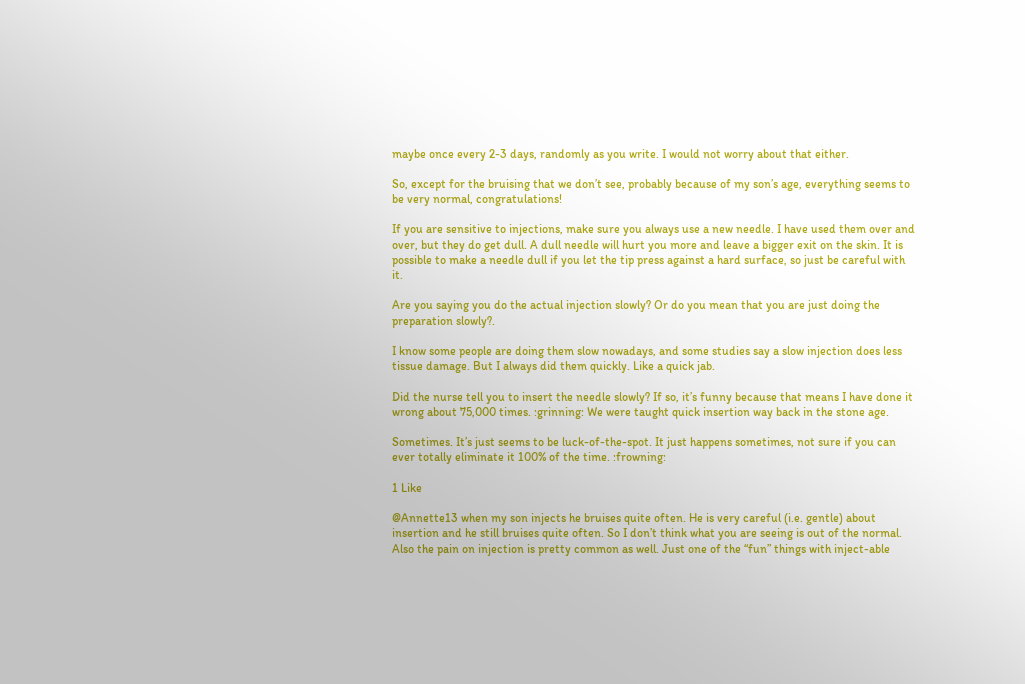maybe once every 2-3 days, randomly as you write. I would not worry about that either.

So, except for the bruising that we don’t see, probably because of my son’s age, everything seems to be very normal, congratulations!

If you are sensitive to injections, make sure you always use a new needle. I have used them over and over, but they do get dull. A dull needle will hurt you more and leave a bigger exit on the skin. It is possible to make a needle dull if you let the tip press against a hard surface, so just be careful with it.

Are you saying you do the actual injection slowly? Or do you mean that you are just doing the preparation slowly?.

I know some people are doing them slow nowadays, and some studies say a slow injection does less tissue damage. But I always did them quickly. Like a quick jab.

Did the nurse tell you to insert the needle slowly? If so, it’s funny because that means I have done it wrong about 75,000 times. :grinning: We were taught quick insertion way back in the stone age.

Sometimes. It’s just seems to be luck-of-the-spot. It just happens sometimes, not sure if you can ever totally eliminate it 100% of the time. :frowning:

1 Like

@Annette13 when my son injects he bruises quite often. He is very careful (i.e. gentle) about insertion and he still bruises quite often. So I don’t think what you are seeing is out of the normal. Also the pain on injection is pretty common as well. Just one of the “fun” things with inject-able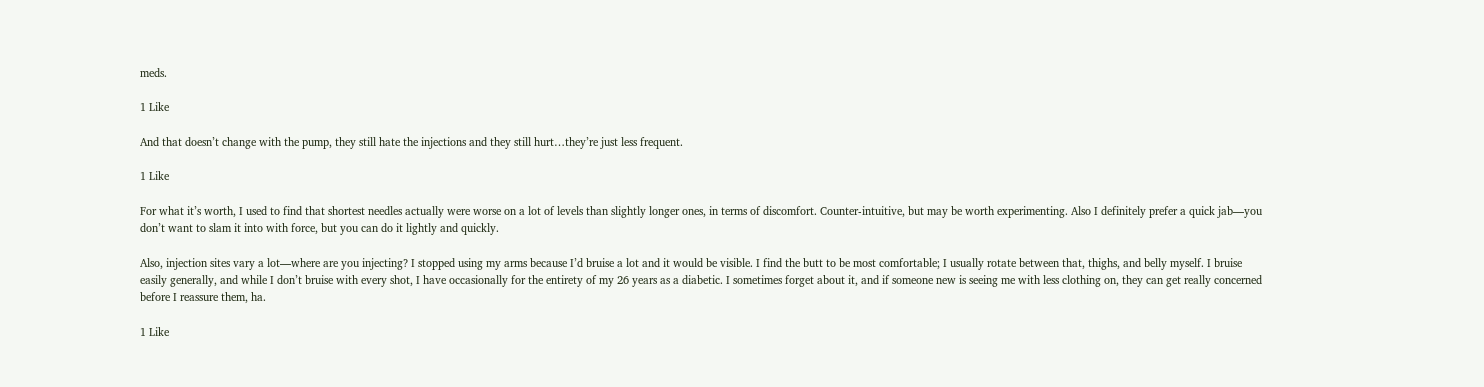meds.

1 Like

And that doesn’t change with the pump, they still hate the injections and they still hurt…they’re just less frequent.

1 Like

For what it’s worth, I used to find that shortest needles actually were worse on a lot of levels than slightly longer ones, in terms of discomfort. Counter-intuitive, but may be worth experimenting. Also I definitely prefer a quick jab—you don’t want to slam it into with force, but you can do it lightly and quickly.

Also, injection sites vary a lot—where are you injecting? I stopped using my arms because I’d bruise a lot and it would be visible. I find the butt to be most comfortable; I usually rotate between that, thighs, and belly myself. I bruise easily generally, and while I don’t bruise with every shot, I have occasionally for the entirety of my 26 years as a diabetic. I sometimes forget about it, and if someone new is seeing me with less clothing on, they can get really concerned before I reassure them, ha.

1 Like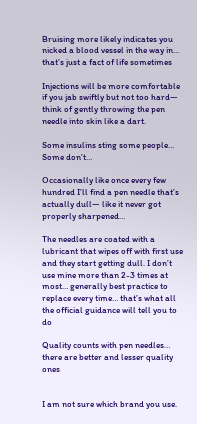Bruising more likely indicates you nicked a blood vessel in the way in… that’s just a fact of life sometimes

Injections will be more comfortable if you jab swiftly but not too hard— think of gently throwing the pen needle into skin like a dart.

Some insulins sting some people… Some don’t…

Occasionally like once every few hundred I’ll find a pen needle that’s actually dull— like it never got properly sharpened…

The needles are coated with a lubricant that wipes off with first use and they start getting dull. I don’t use mine more than 2-3 times at most… generally best practice to replace every time… that’s what all the official guidance will tell you to do

Quality counts with pen needles… there are better and lesser quality ones


I am not sure which brand you use.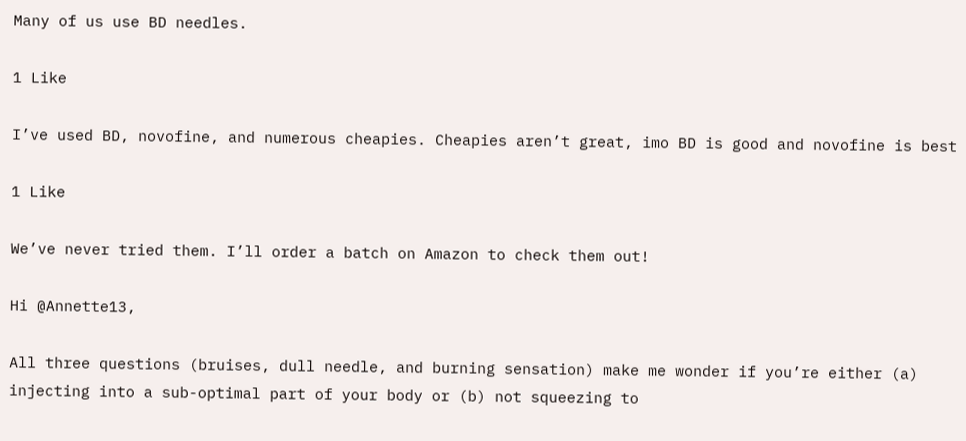Many of us use BD needles.

1 Like

I’ve used BD, novofine, and numerous cheapies. Cheapies aren’t great, imo BD is good and novofine is best

1 Like

We’ve never tried them. I’ll order a batch on Amazon to check them out!

Hi @Annette13,

All three questions (bruises, dull needle, and burning sensation) make me wonder if you’re either (a) injecting into a sub-optimal part of your body or (b) not squeezing to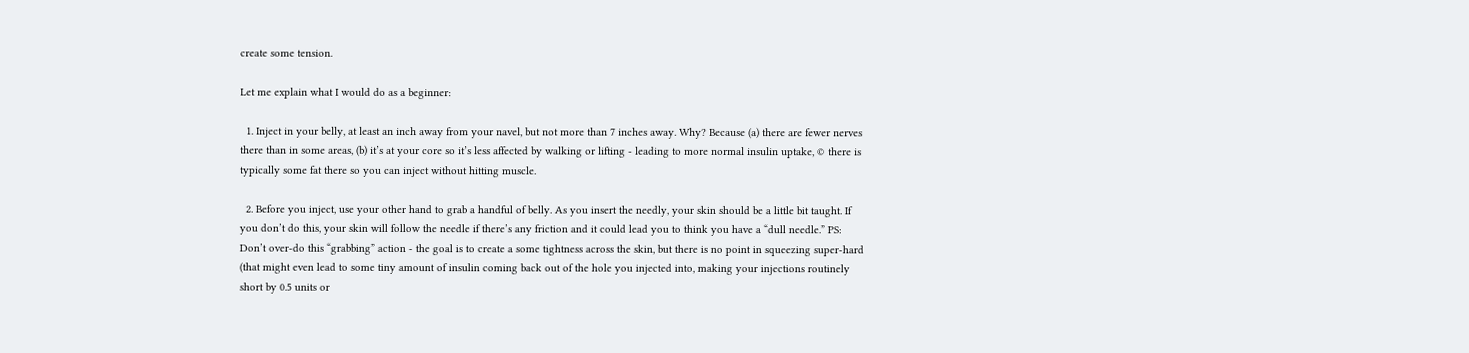create some tension.

Let me explain what I would do as a beginner:

  1. Inject in your belly, at least an inch away from your navel, but not more than 7 inches away. Why? Because (a) there are fewer nerves there than in some areas, (b) it’s at your core so it’s less affected by walking or lifting - leading to more normal insulin uptake, © there is typically some fat there so you can inject without hitting muscle.

  2. Before you inject, use your other hand to grab a handful of belly. As you insert the needly, your skin should be a little bit taught. If you don’t do this, your skin will follow the needle if there’s any friction and it could lead you to think you have a “dull needle.” PS: Don’t over-do this “grabbing” action - the goal is to create a some tightness across the skin, but there is no point in squeezing super-hard (that might even lead to some tiny amount of insulin coming back out of the hole you injected into, making your injections routinely short by 0.5 units or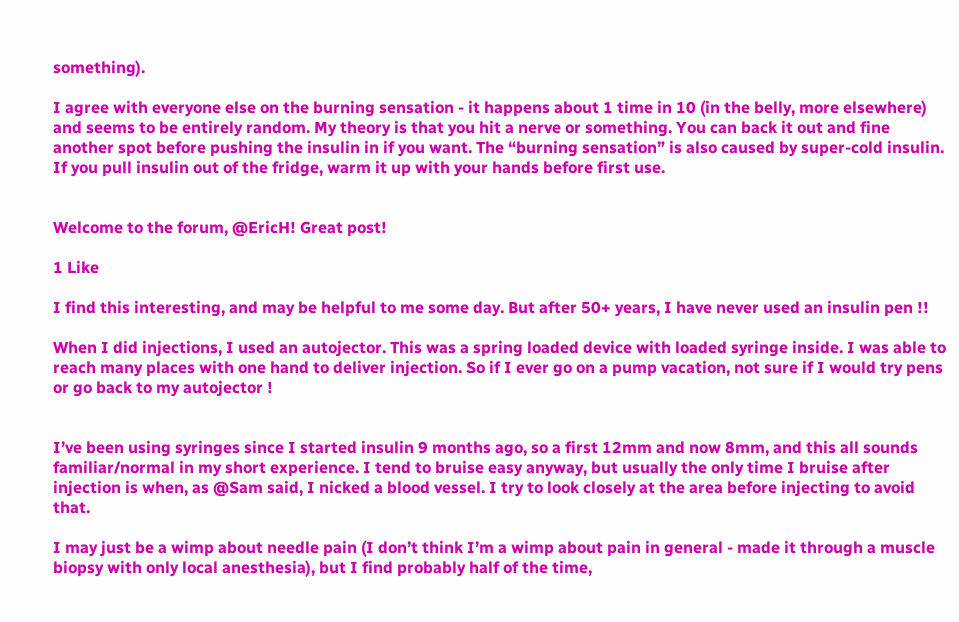something).

I agree with everyone else on the burning sensation - it happens about 1 time in 10 (in the belly, more elsewhere) and seems to be entirely random. My theory is that you hit a nerve or something. You can back it out and fine another spot before pushing the insulin in if you want. The “burning sensation” is also caused by super-cold insulin. If you pull insulin out of the fridge, warm it up with your hands before first use.


Welcome to the forum, @EricH! Great post!

1 Like

I find this interesting, and may be helpful to me some day. But after 50+ years, I have never used an insulin pen !!

When I did injections, I used an autojector. This was a spring loaded device with loaded syringe inside. I was able to reach many places with one hand to deliver injection. So if I ever go on a pump vacation, not sure if I would try pens or go back to my autojector !


I’ve been using syringes since I started insulin 9 months ago, so a first 12mm and now 8mm, and this all sounds familiar/normal in my short experience. I tend to bruise easy anyway, but usually the only time I bruise after injection is when, as @Sam said, I nicked a blood vessel. I try to look closely at the area before injecting to avoid that.

I may just be a wimp about needle pain (I don’t think I’m a wimp about pain in general - made it through a muscle biopsy with only local anesthesia), but I find probably half of the time,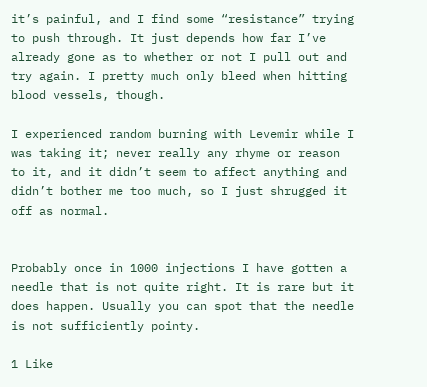it’s painful, and I find some “resistance” trying to push through. It just depends how far I’ve already gone as to whether or not I pull out and try again. I pretty much only bleed when hitting blood vessels, though.

I experienced random burning with Levemir while I was taking it; never really any rhyme or reason to it, and it didn’t seem to affect anything and didn’t bother me too much, so I just shrugged it off as normal.


Probably once in 1000 injections I have gotten a needle that is not quite right. It is rare but it does happen. Usually you can spot that the needle is not sufficiently pointy.

1 Like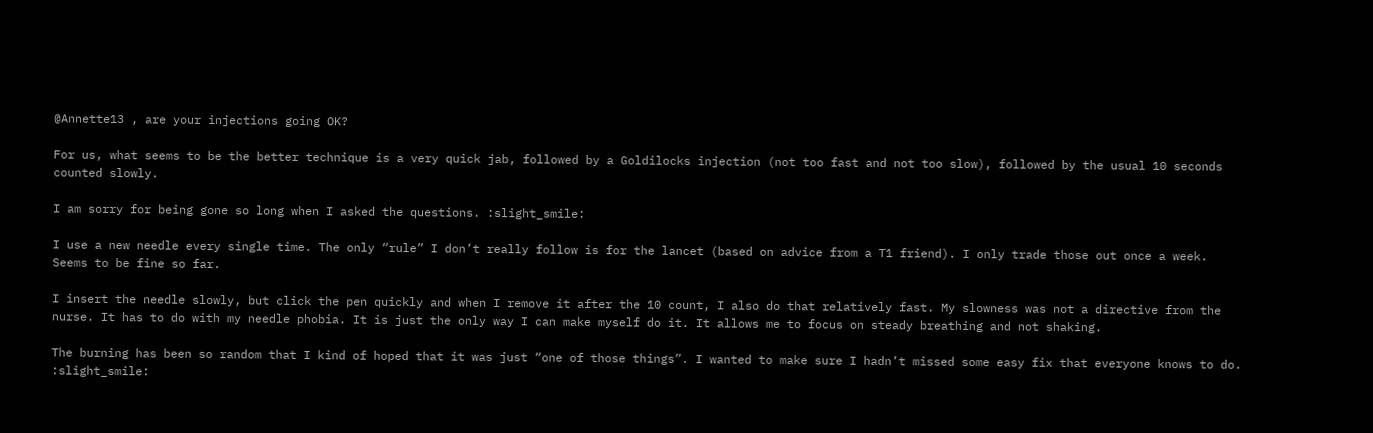@Annette13 , are your injections going OK?

For us, what seems to be the better technique is a very quick jab, followed by a Goldilocks injection (not too fast and not too slow), followed by the usual 10 seconds counted slowly.

I am sorry for being gone so long when I asked the questions. :slight_smile:

I use a new needle every single time. The only “rule” I don’t really follow is for the lancet (based on advice from a T1 friend). I only trade those out once a week. Seems to be fine so far.

I insert the needle slowly, but click the pen quickly and when I remove it after the 10 count, I also do that relatively fast. My slowness was not a directive from the nurse. It has to do with my needle phobia. It is just the only way I can make myself do it. It allows me to focus on steady breathing and not shaking.

The burning has been so random that I kind of hoped that it was just “one of those things”. I wanted to make sure I hadn’t missed some easy fix that everyone knows to do. :slight_smile: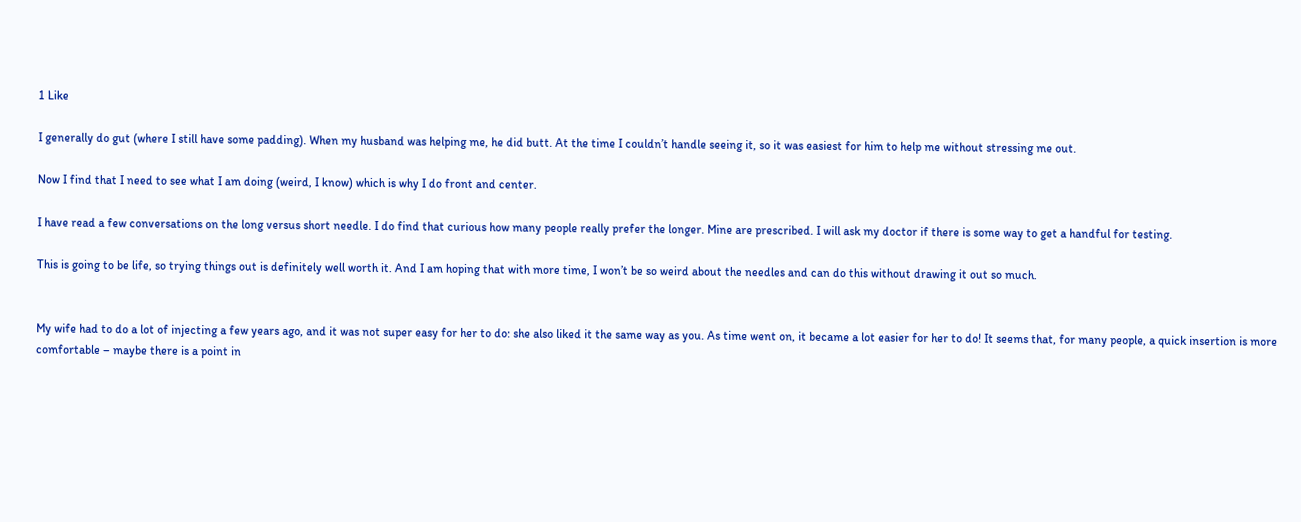1 Like

I generally do gut (where I still have some padding). When my husband was helping me, he did butt. At the time I couldn’t handle seeing it, so it was easiest for him to help me without stressing me out.

Now I find that I need to see what I am doing (weird, I know) which is why I do front and center.

I have read a few conversations on the long versus short needle. I do find that curious how many people really prefer the longer. Mine are prescribed. I will ask my doctor if there is some way to get a handful for testing.

This is going to be life, so trying things out is definitely well worth it. And I am hoping that with more time, I won’t be so weird about the needles and can do this without drawing it out so much.


My wife had to do a lot of injecting a few years ago, and it was not super easy for her to do: she also liked it the same way as you. As time went on, it became a lot easier for her to do! It seems that, for many people, a quick insertion is more comfortable – maybe there is a point in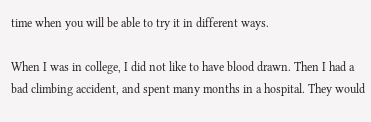time when you will be able to try it in different ways.

When I was in college, I did not like to have blood drawn. Then I had a bad climbing accident, and spent many months in a hospital. They would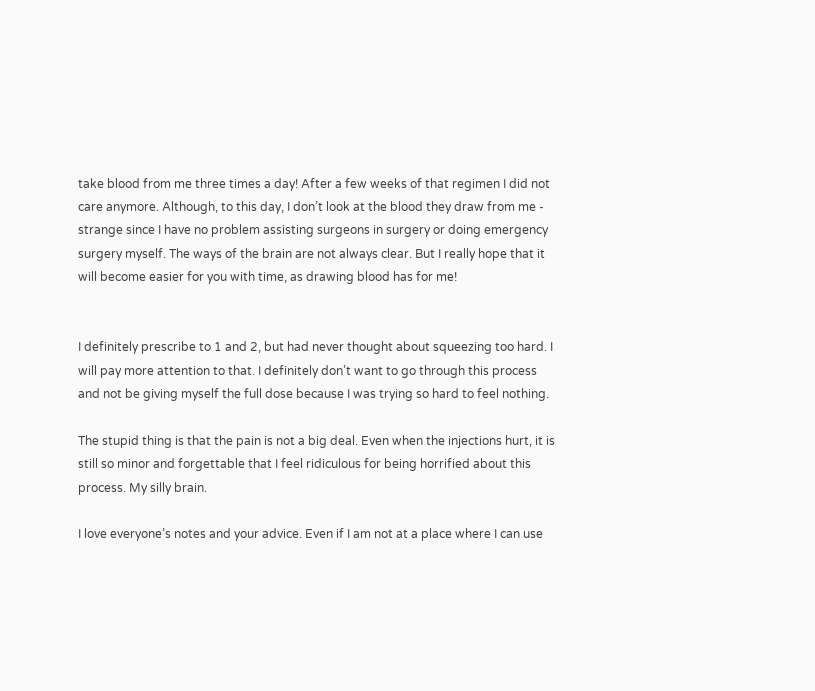take blood from me three times a day! After a few weeks of that regimen I did not care anymore. Although, to this day, I don’t look at the blood they draw from me - strange since I have no problem assisting surgeons in surgery or doing emergency surgery myself. The ways of the brain are not always clear. But I really hope that it will become easier for you with time, as drawing blood has for me!


I definitely prescribe to 1 and 2, but had never thought about squeezing too hard. I will pay more attention to that. I definitely don’t want to go through this process and not be giving myself the full dose because I was trying so hard to feel nothing.

The stupid thing is that the pain is not a big deal. Even when the injections hurt, it is still so minor and forgettable that I feel ridiculous for being horrified about this process. My silly brain.

I love everyone’s notes and your advice. Even if I am not at a place where I can use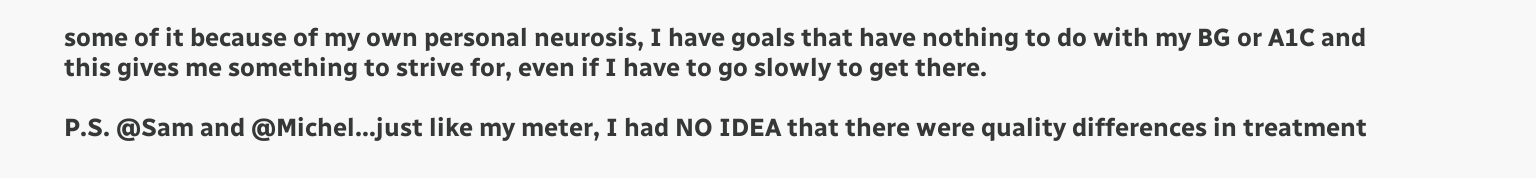some of it because of my own personal neurosis, I have goals that have nothing to do with my BG or A1C and this gives me something to strive for, even if I have to go slowly to get there.

P.S. @Sam and @Michel…just like my meter, I had NO IDEA that there were quality differences in treatment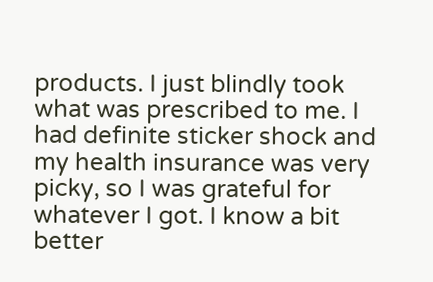products. I just blindly took what was prescribed to me. I had definite sticker shock and my health insurance was very picky, so I was grateful for whatever I got. I know a bit better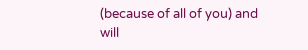(because of all of you) and will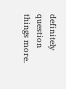definitely question things more.